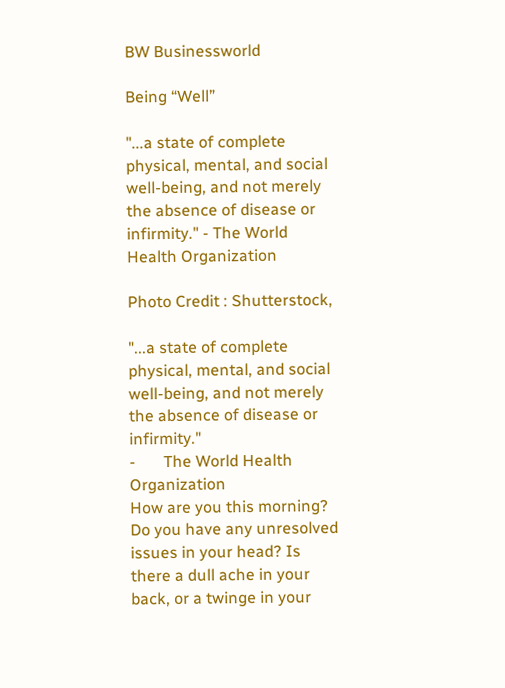BW Businessworld

Being “Well”

"...a state of complete physical, mental, and social well-being, and not merely the absence of disease or infirmity." - The World Health Organization

Photo Credit : Shutterstock,

"...a state of complete physical, mental, and social well-being, and not merely the absence of disease or infirmity."
-       The World Health Organization
How are you this morning? Do you have any unresolved issues in your head? Is there a dull ache in your back, or a twinge in your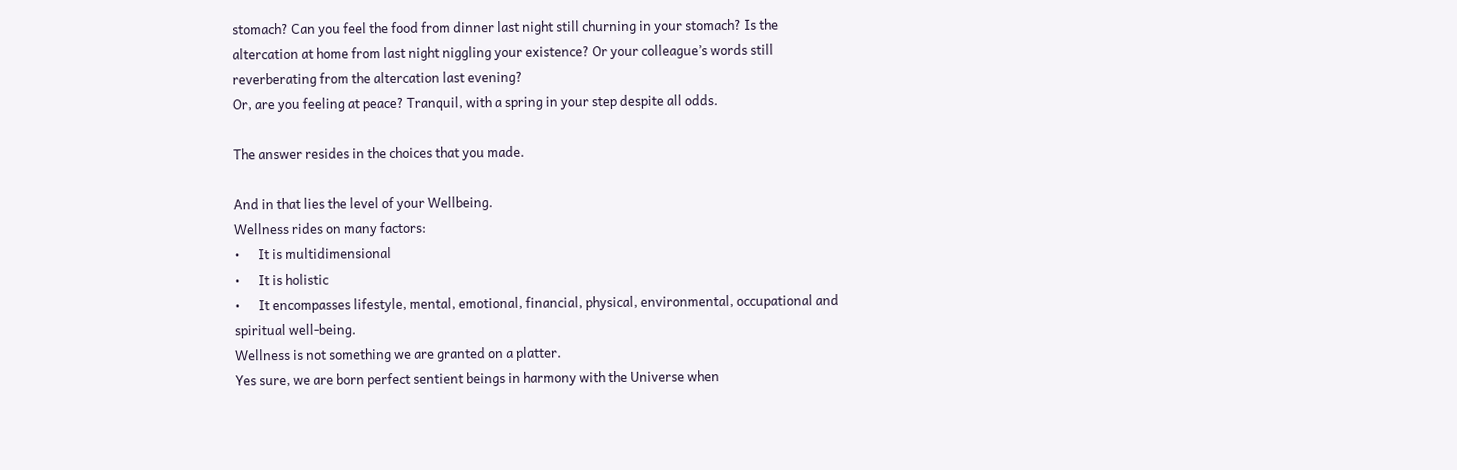stomach? Can you feel the food from dinner last night still churning in your stomach? Is the altercation at home from last night niggling your existence? Or your colleague’s words still reverberating from the altercation last evening?
Or, are you feeling at peace? Tranquil, with a spring in your step despite all odds.

The answer resides in the choices that you made.

And in that lies the level of your Wellbeing.
Wellness rides on many factors:
•      It is multidimensional
•      It is holistic
•      It encompasses lifestyle, mental, emotional, financial, physical, environmental, occupational and spiritual well-being.
Wellness is not something we are granted on a platter.
Yes sure, we are born perfect sentient beings in harmony with the Universe when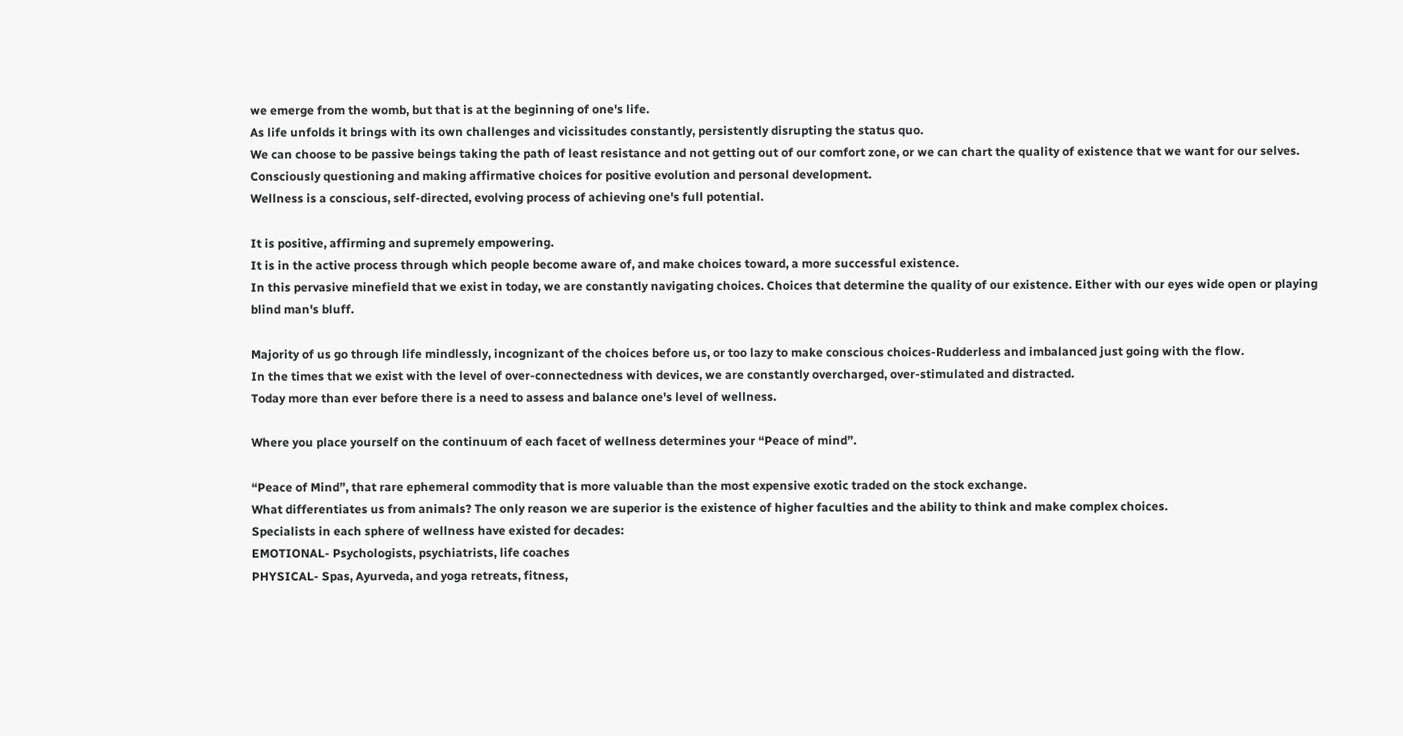we emerge from the womb, but that is at the beginning of one's life.
As life unfolds it brings with its own challenges and vicissitudes constantly, persistently disrupting the status quo.
We can choose to be passive beings taking the path of least resistance and not getting out of our comfort zone, or we can chart the quality of existence that we want for our selves.
Consciously questioning and making affirmative choices for positive evolution and personal development.
Wellness is a conscious, self-directed, evolving process of achieving one's full potential.

It is positive, affirming and supremely empowering.
It is in the active process through which people become aware of, and make choices toward, a more successful existence.
In this pervasive minefield that we exist in today, we are constantly navigating choices. Choices that determine the quality of our existence. Either with our eyes wide open or playing blind man's bluff.

Majority of us go through life mindlessly, incognizant of the choices before us, or too lazy to make conscious choices-Rudderless and imbalanced just going with the flow.
In the times that we exist with the level of over-connectedness with devices, we are constantly overcharged, over-stimulated and distracted.
Today more than ever before there is a need to assess and balance one's level of wellness.

Where you place yourself on the continuum of each facet of wellness determines your “Peace of mind”.

“Peace of Mind”, that rare ephemeral commodity that is more valuable than the most expensive exotic traded on the stock exchange.
What differentiates us from animals? The only reason we are superior is the existence of higher faculties and the ability to think and make complex choices.
Specialists in each sphere of wellness have existed for decades:
EMOTIONAL- Psychologists, psychiatrists, life coaches
PHYSICAL- Spas, Ayurveda, and yoga retreats, fitness,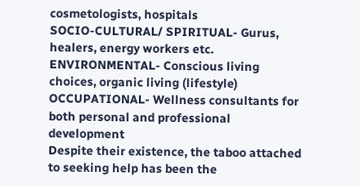cosmetologists, hospitals
SOCIO-CULTURAL/ SPIRITUAL- Gurus, healers, energy workers etc.
ENVIRONMENTAL- Conscious living choices, organic living (lifestyle)
OCCUPATIONAL- Wellness consultants for both personal and professional development
Despite their existence, the taboo attached to seeking help has been the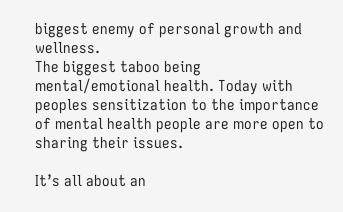biggest enemy of personal growth and wellness.
The biggest taboo being mental/emotional health. Today with peoples sensitization to the importance of mental health people are more open to sharing their issues.

It’s all about an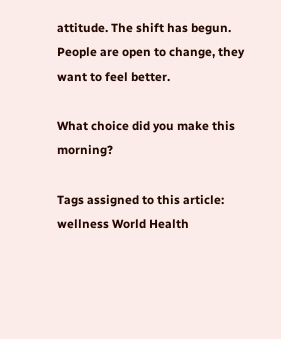attitude. The shift has begun. People are open to change, they want to feel better.

What choice did you make this morning?

Tags assigned to this article:
wellness World Health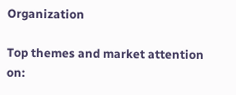Organization

Top themes and market attention on: